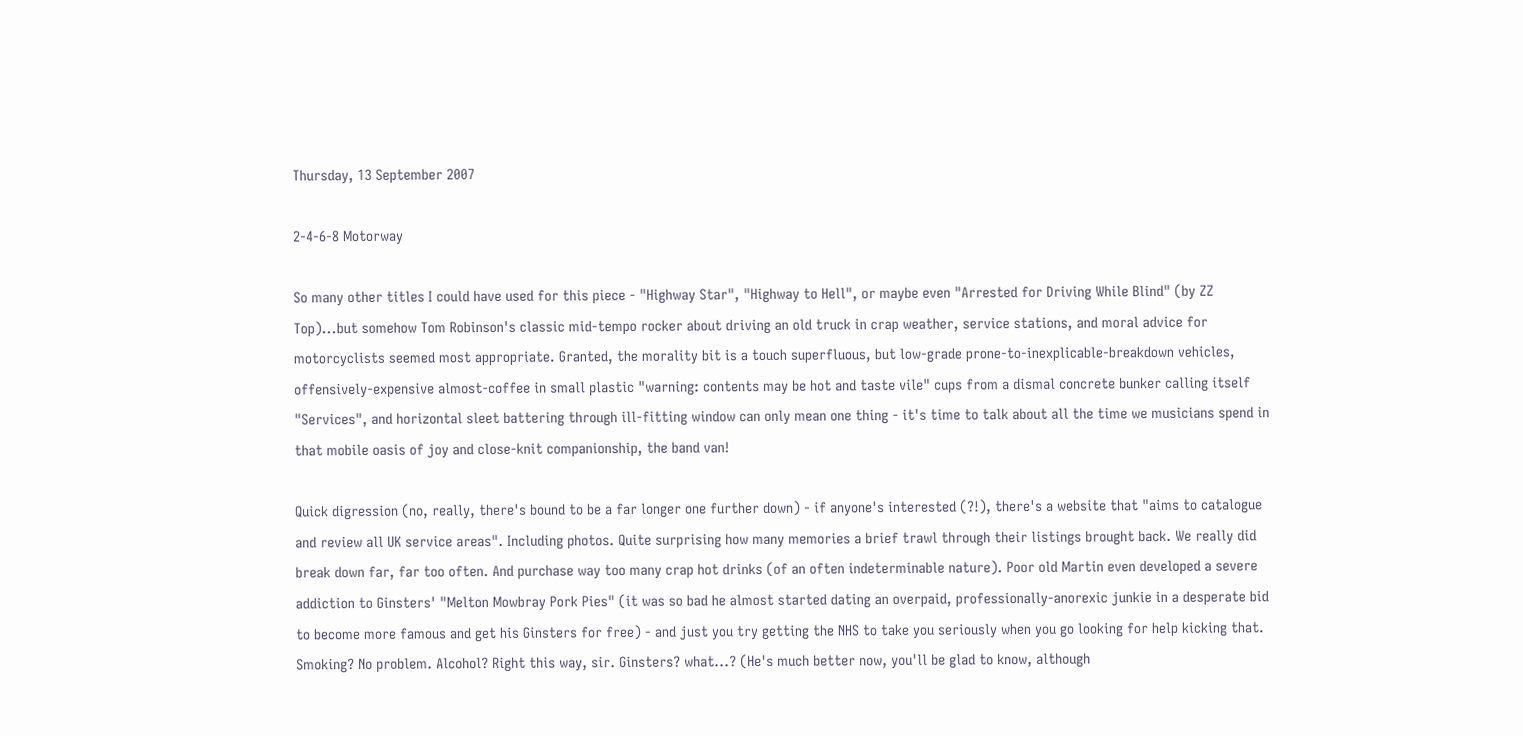Thursday, 13 September 2007

2-4-6-8 Motorway

So many other titles I could have used for this piece - "Highway Star", "Highway to Hell", or maybe even "Arrested for Driving While Blind" (by ZZ Top)...but somehow Tom Robinson's classic mid-tempo rocker about driving an old truck in crap weather, service stations, and moral advice for motorcyclists seemed most appropriate. Granted, the morality bit is a touch superfluous, but low-grade prone-to-inexplicable-breakdown vehicles, offensively-expensive almost-coffee in small plastic "warning: contents may be hot and taste vile" cups from a dismal concrete bunker calling itself "Services", and horizontal sleet battering through ill-fitting window can only mean one thing - it's time to talk about all the time we musicians spend in that mobile oasis of joy and close-knit companionship, the band van!

Quick digression (no, really, there's bound to be a far longer one further down) - if anyone's interested (?!), there's a website that "aims to catalogue and review all UK service areas". Including photos. Quite surprising how many memories a brief trawl through their listings brought back. We really did break down far, far too often. And purchase way too many crap hot drinks (of an often indeterminable nature). Poor old Martin even developed a severe addiction to Ginsters' "Melton Mowbray Pork Pies" (it was so bad he almost started dating an overpaid, professionally-anorexic junkie in a desperate bid to become more famous and get his Ginsters for free) - and just you try getting the NHS to take you seriously when you go looking for help kicking that. Smoking? No problem. Alcohol? Right this way, sir. Ginsters? what...? (He's much better now, you'll be glad to know, although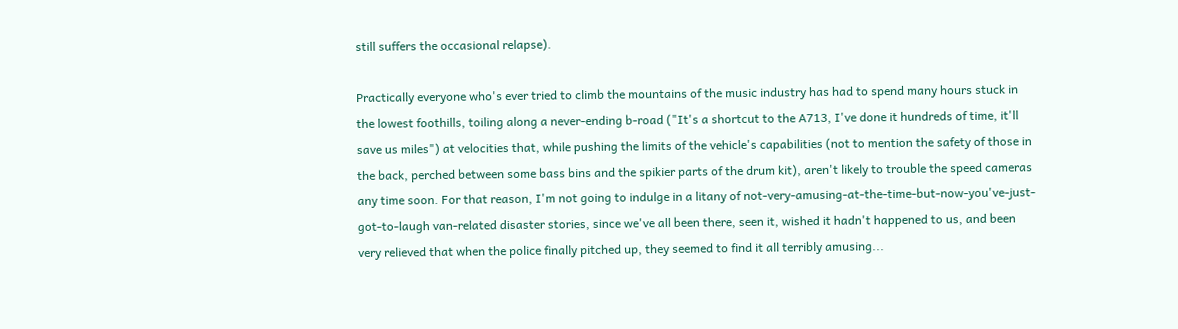still suffers the occasional relapse).

Practically everyone who's ever tried to climb the mountains of the music industry has had to spend many hours stuck in the lowest foothills, toiling along a never-ending b-road ("It's a shortcut to the A713, I've done it hundreds of time, it'll save us miles") at velocities that, while pushing the limits of the vehicle's capabilities (not to mention the safety of those in the back, perched between some bass bins and the spikier parts of the drum kit), aren't likely to trouble the speed cameras any time soon. For that reason, I'm not going to indulge in a litany of not-very-amusing-at-the-time-but-now-you've-just-got-to-laugh van-related disaster stories, since we've all been there, seen it, wished it hadn't happened to us, and been very relieved that when the police finally pitched up, they seemed to find it all terribly amusing...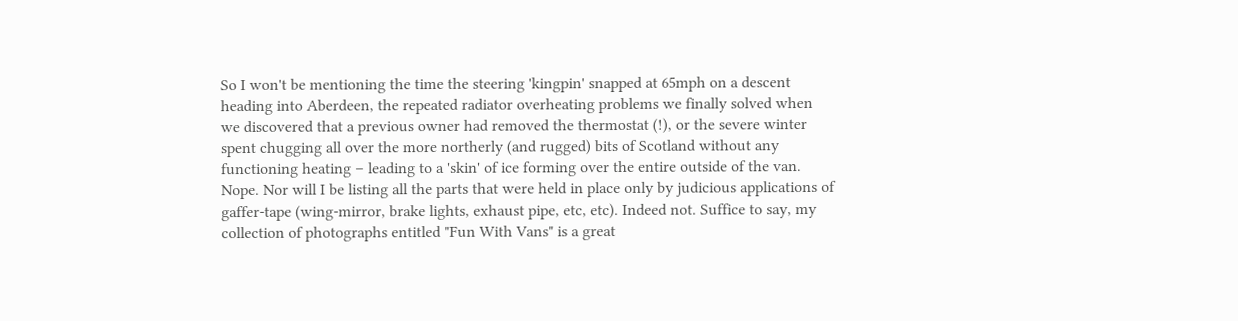So I won't be mentioning the time the steering 'kingpin' snapped at 65mph on a descent heading into Aberdeen, the repeated radiator overheating problems we finally solved when we discovered that a previous owner had removed the thermostat (!), or the severe winter spent chugging all over the more northerly (and rugged) bits of Scotland without any functioning heating – leading to a 'skin' of ice forming over the entire outside of the van. Nope. Nor will I be listing all the parts that were held in place only by judicious applications of gaffer-tape (wing-mirror, brake lights, exhaust pipe, etc, etc). Indeed not. Suffice to say, my collection of photographs entitled "Fun With Vans" is a great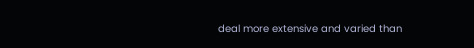deal more extensive and varied than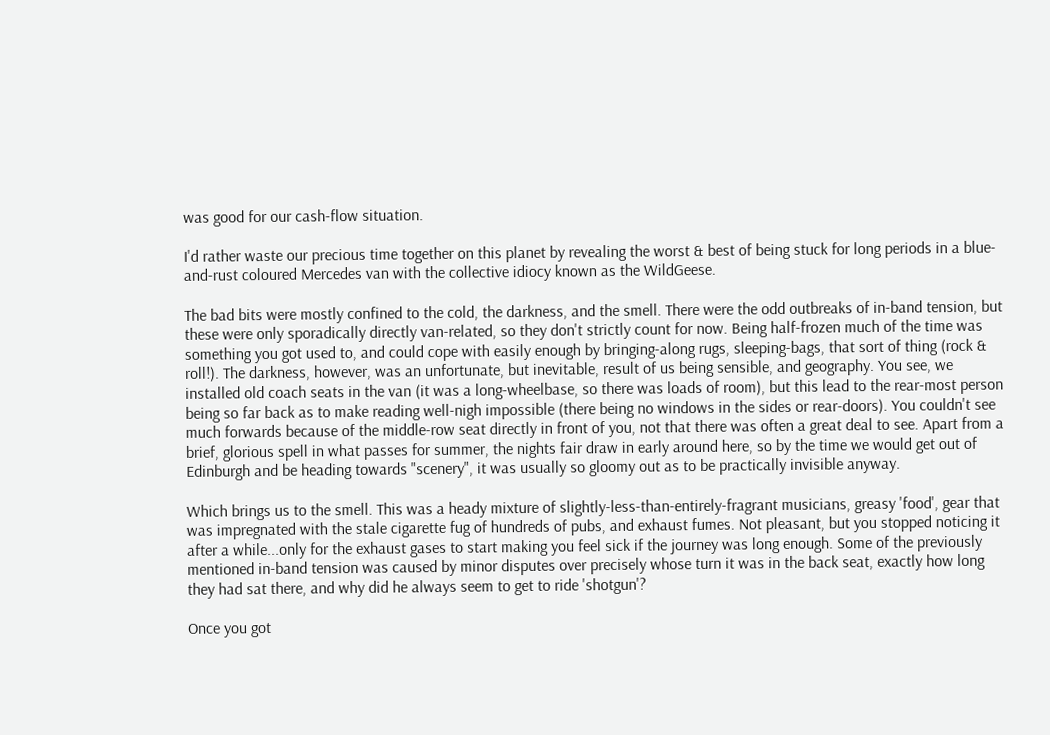was good for our cash-flow situation.

I'd rather waste our precious time together on this planet by revealing the worst & best of being stuck for long periods in a blue-and-rust coloured Mercedes van with the collective idiocy known as the WildGeese.

The bad bits were mostly confined to the cold, the darkness, and the smell. There were the odd outbreaks of in-band tension, but these were only sporadically directly van-related, so they don't strictly count for now. Being half-frozen much of the time was something you got used to, and could cope with easily enough by bringing-along rugs, sleeping-bags, that sort of thing (rock & roll!). The darkness, however, was an unfortunate, but inevitable, result of us being sensible, and geography. You see, we installed old coach seats in the van (it was a long-wheelbase, so there was loads of room), but this lead to the rear-most person being so far back as to make reading well-nigh impossible (there being no windows in the sides or rear-doors). You couldn't see much forwards because of the middle-row seat directly in front of you, not that there was often a great deal to see. Apart from a brief, glorious spell in what passes for summer, the nights fair draw in early around here, so by the time we would get out of Edinburgh and be heading towards "scenery", it was usually so gloomy out as to be practically invisible anyway.

Which brings us to the smell. This was a heady mixture of slightly-less-than-entirely-fragrant musicians, greasy 'food', gear that was impregnated with the stale cigarette fug of hundreds of pubs, and exhaust fumes. Not pleasant, but you stopped noticing it after a while...only for the exhaust gases to start making you feel sick if the journey was long enough. Some of the previously mentioned in-band tension was caused by minor disputes over precisely whose turn it was in the back seat, exactly how long they had sat there, and why did he always seem to get to ride 'shotgun'?

Once you got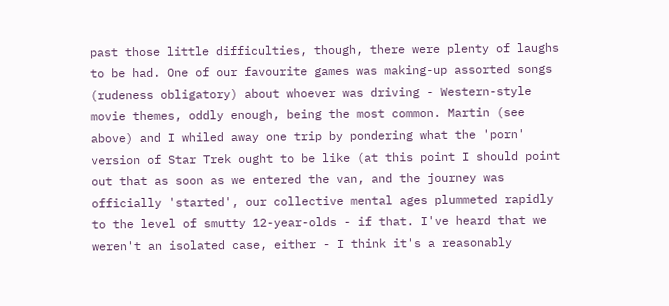past those little difficulties, though, there were plenty of laughs to be had. One of our favourite games was making-up assorted songs (rudeness obligatory) about whoever was driving - Western-style movie themes, oddly enough, being the most common. Martin (see above) and I whiled away one trip by pondering what the 'porn' version of Star Trek ought to be like (at this point I should point out that as soon as we entered the van, and the journey was officially 'started', our collective mental ages plummeted rapidly to the level of smutty 12-year-olds - if that. I've heard that we weren't an isolated case, either - I think it's a reasonably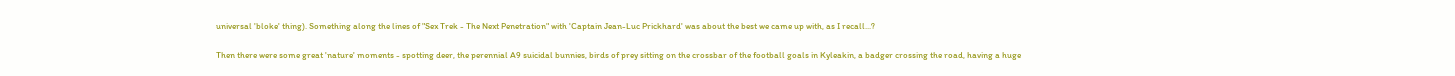universal 'bloke' thing). Something along the lines of "Sex Trek - The Next Penetration" with 'Captain Jean-Luc Prickhard' was about the best we came up with, as I recall...?

Then there were some great 'nature' moments - spotting deer, the perennial A9 suicidal bunnies, birds of prey sitting on the crossbar of the football goals in Kyleakin, a badger crossing the road, having a huge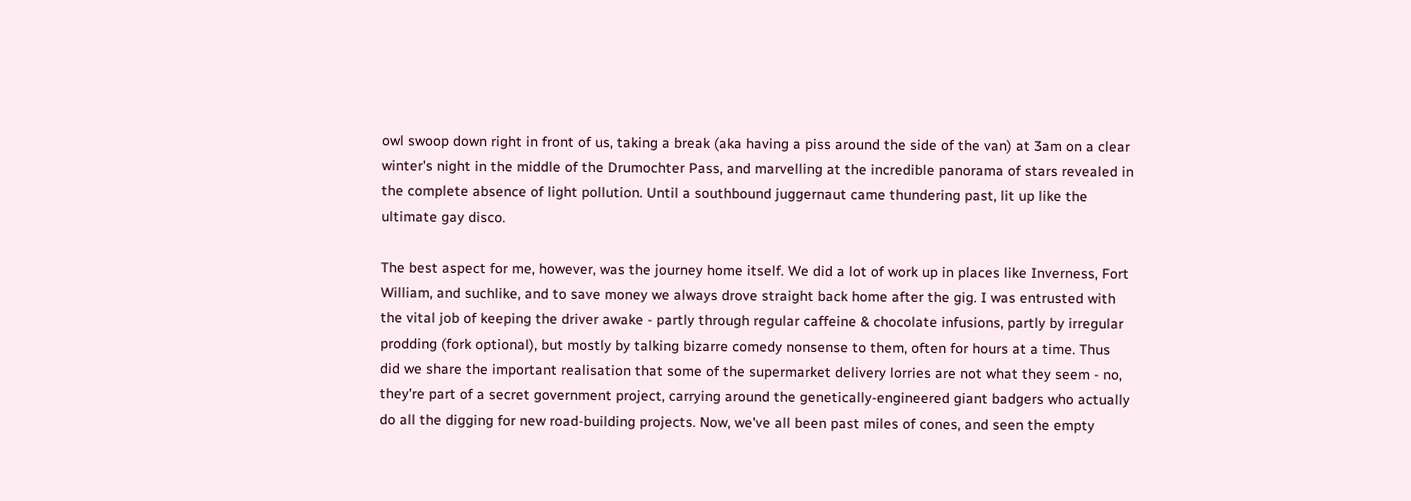owl swoop down right in front of us, taking a break (aka having a piss around the side of the van) at 3am on a clear winter's night in the middle of the Drumochter Pass, and marvelling at the incredible panorama of stars revealed in the complete absence of light pollution. Until a southbound juggernaut came thundering past, lit up like the ultimate gay disco.

The best aspect for me, however, was the journey home itself. We did a lot of work up in places like Inverness, Fort William, and suchlike, and to save money we always drove straight back home after the gig. I was entrusted with the vital job of keeping the driver awake - partly through regular caffeine & chocolate infusions, partly by irregular prodding (fork optional), but mostly by talking bizarre comedy nonsense to them, often for hours at a time. Thus did we share the important realisation that some of the supermarket delivery lorries are not what they seem - no, they're part of a secret government project, carrying around the genetically-engineered giant badgers who actually do all the digging for new road-building projects. Now, we've all been past miles of cones, and seen the empty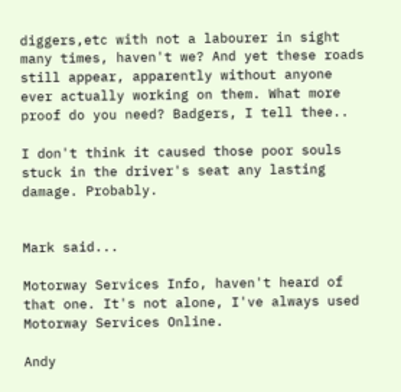diggers,etc with not a labourer in sight many times, haven't we? And yet these roads still appear, apparently without anyone ever actually working on them. What more proof do you need? Badgers, I tell thee..

I don't think it caused those poor souls stuck in the driver's seat any lasting damage. Probably.


Mark said...

Motorway Services Info, haven't heard of that one. It's not alone, I've always used Motorway Services Online.

Andy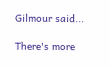Gilmour said...

There's more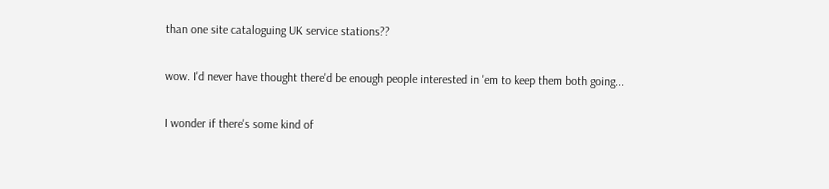than one site cataloguing UK service stations??

wow. I'd never have thought there'd be enough people interested in 'em to keep them both going...

I wonder if there's some kind of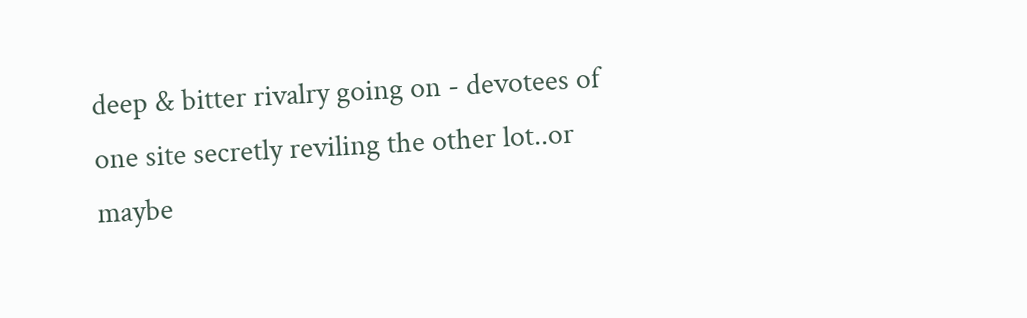deep & bitter rivalry going on - devotees of one site secretly reviling the other lot..or maybe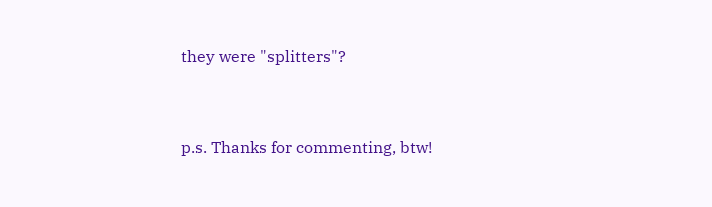they were "splitters"?


p.s. Thanks for commenting, btw!